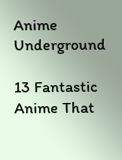Anime Underground

13 Fantastic Anime That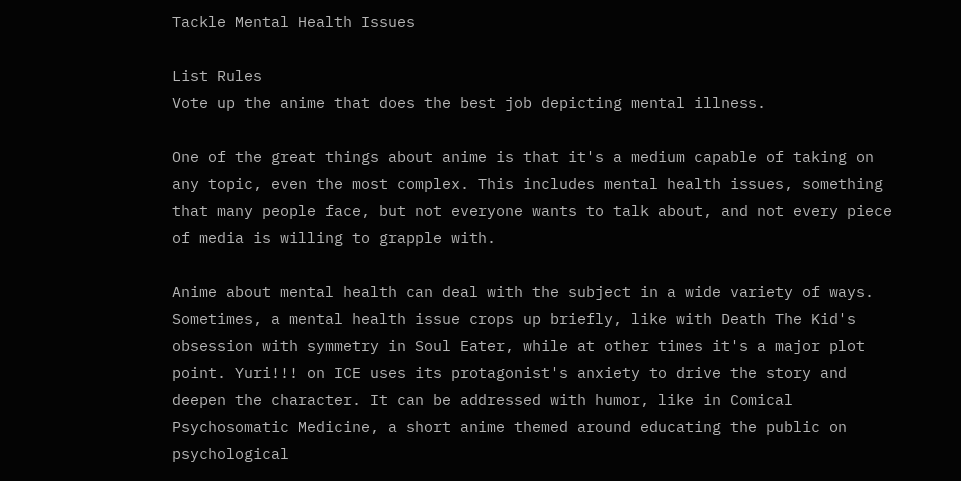Tackle Mental Health Issues

List Rules
Vote up the anime that does the best job depicting mental illness.

One of the great things about anime is that it's a medium capable of taking on any topic, even the most complex. This includes mental health issues, something that many people face, but not everyone wants to talk about, and not every piece of media is willing to grapple with.

Anime about mental health can deal with the subject in a wide variety of ways. Sometimes, a mental health issue crops up briefly, like with Death The Kid's obsession with symmetry in Soul Eater, while at other times it's a major plot point. Yuri!!! on ICE uses its protagonist's anxiety to drive the story and deepen the character. It can be addressed with humor, like in Comical Psychosomatic Medicine, a short anime themed around educating the public on psychological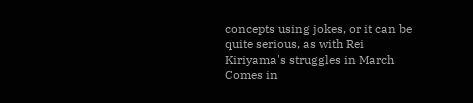concepts using jokes, or it can be quite serious, as with Rei Kiriyama's struggles in March Comes in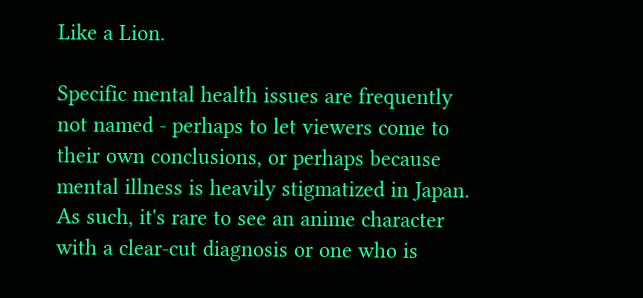Like a Lion.

Specific mental health issues are frequently not named - perhaps to let viewers come to their own conclusions, or perhaps because mental illness is heavily stigmatized in Japan. As such, it's rare to see an anime character with a clear-cut diagnosis or one who is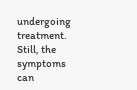undergoing treatment. Still, the symptoms can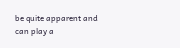be quite apparent and can play a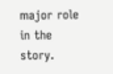major role in the story.